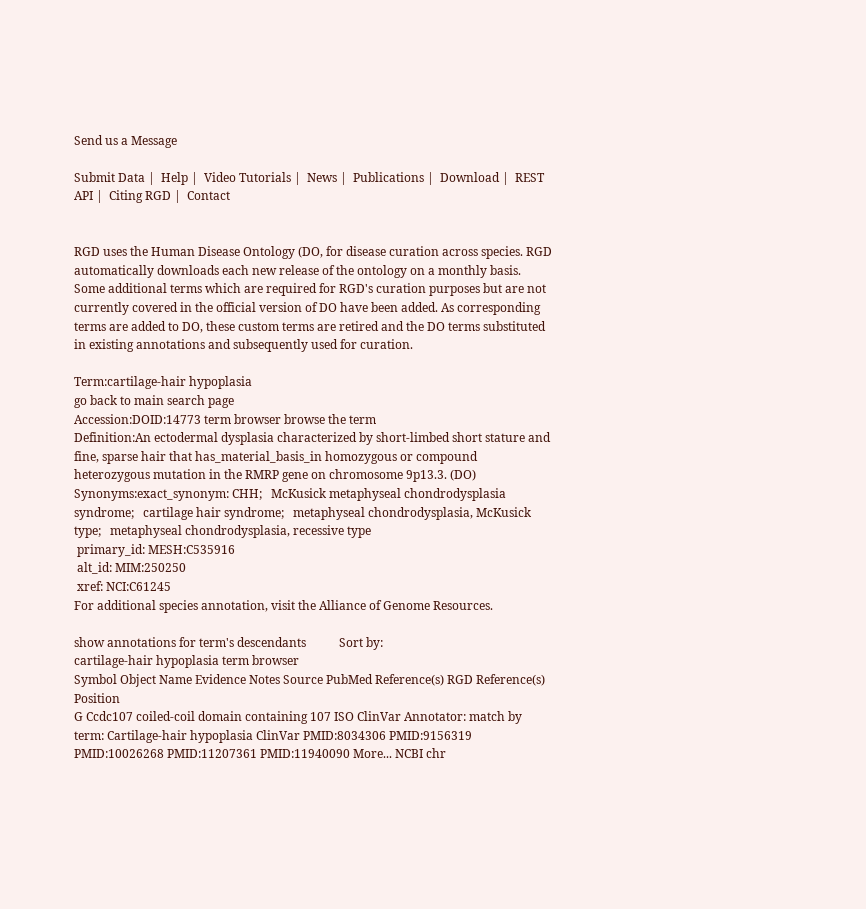Send us a Message

Submit Data |  Help |  Video Tutorials |  News |  Publications |  Download |  REST API |  Citing RGD |  Contact


RGD uses the Human Disease Ontology (DO, for disease curation across species. RGD automatically downloads each new release of the ontology on a monthly basis. Some additional terms which are required for RGD's curation purposes but are not currently covered in the official version of DO have been added. As corresponding terms are added to DO, these custom terms are retired and the DO terms substituted in existing annotations and subsequently used for curation.

Term:cartilage-hair hypoplasia
go back to main search page
Accession:DOID:14773 term browser browse the term
Definition:An ectodermal dysplasia characterized by short-limbed short stature and fine, sparse hair that has_material_basis_in homozygous or compound heterozygous mutation in the RMRP gene on chromosome 9p13.3. (DO)
Synonyms:exact_synonym: CHH;   McKusick metaphyseal chondrodysplasia syndrome;   cartilage hair syndrome;   metaphyseal chondrodysplasia, McKusick type;   metaphyseal chondrodysplasia, recessive type
 primary_id: MESH:C535916
 alt_id: MIM:250250
 xref: NCI:C61245
For additional species annotation, visit the Alliance of Genome Resources.

show annotations for term's descendants           Sort by:
cartilage-hair hypoplasia term browser
Symbol Object Name Evidence Notes Source PubMed Reference(s) RGD Reference(s) Position
G Ccdc107 coiled-coil domain containing 107 ISO ClinVar Annotator: match by term: Cartilage-hair hypoplasia ClinVar PMID:8034306 PMID:9156319 PMID:10026268 PMID:11207361 PMID:11940090 More... NCBI chr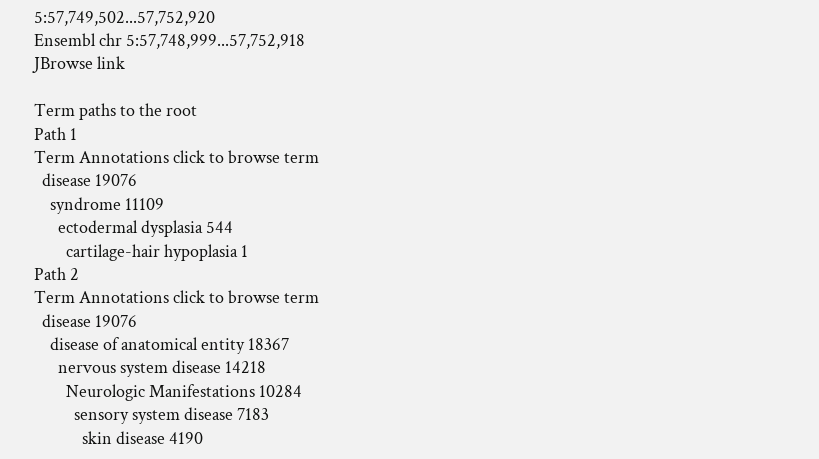5:57,749,502...57,752,920
Ensembl chr 5:57,748,999...57,752,918
JBrowse link

Term paths to the root
Path 1
Term Annotations click to browse term
  disease 19076
    syndrome 11109
      ectodermal dysplasia 544
        cartilage-hair hypoplasia 1
Path 2
Term Annotations click to browse term
  disease 19076
    disease of anatomical entity 18367
      nervous system disease 14218
        Neurologic Manifestations 10284
          sensory system disease 7183
            skin disease 4190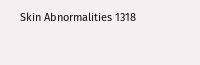Skin Abnormalities 1318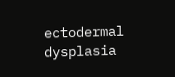ectodermal dysplasia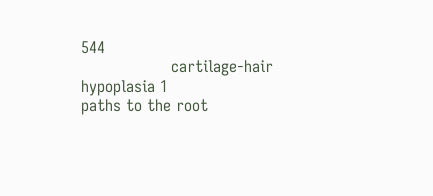544
                  cartilage-hair hypoplasia 1
paths to the root